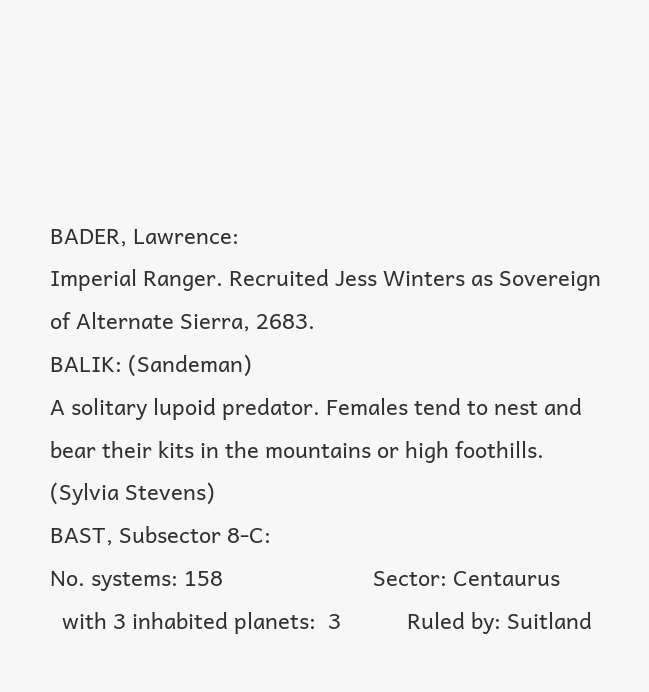BADER, Lawrence:
Imperial Ranger. Recruited Jess Winters as Sovereign of Alternate Sierra, 2683.
BALIK: (Sandeman)
A solitary lupoid predator. Females tend to nest and bear their kits in the mountains or high foothills. (Sylvia Stevens)
BAST, Subsector 8-C:
No. systems: 158                         Sector: Centaurus
  with 3 inhabited planets:  3           Ruled by: Suitland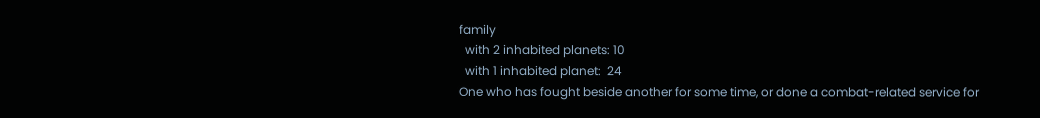family
  with 2 inhabited planets: 10
  with 1 inhabited planet:  24
One who has fought beside another for some time, or done a combat-related service for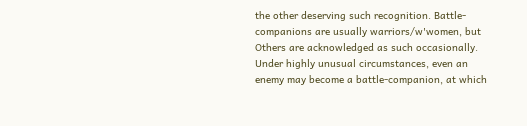the other deserving such recognition. Battle-companions are usually warriors/w'women, but Others are acknowledged as such occasionally. Under highly unusual circumstances, even an enemy may become a battle-companion, at which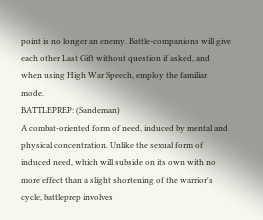point is no longer an enemy. Battle-companions will give each other Last Gift without question if asked, and when using High War Speech, employ the familiar mode.
BATTLEPREP: (Sandeman)
A combat-oriented form of need, induced by mental and physical concentration. Unlike the sexual form of induced need, which will subside on its own with no more effect than a slight shortening of the warrior's cycle, battleprep involves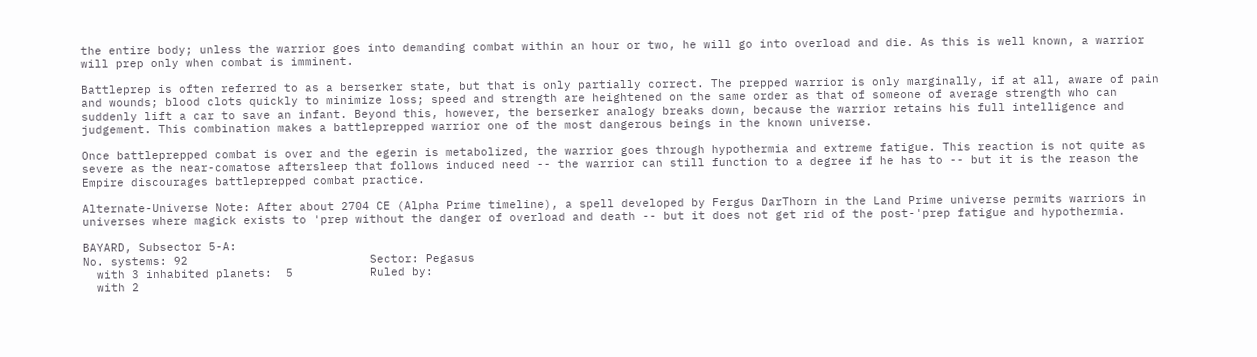the entire body; unless the warrior goes into demanding combat within an hour or two, he will go into overload and die. As this is well known, a warrior will prep only when combat is imminent.

Battleprep is often referred to as a berserker state, but that is only partially correct. The prepped warrior is only marginally, if at all, aware of pain and wounds; blood clots quickly to minimize loss; speed and strength are heightened on the same order as that of someone of average strength who can suddenly lift a car to save an infant. Beyond this, however, the berserker analogy breaks down, because the warrior retains his full intelligence and judgement. This combination makes a battleprepped warrior one of the most dangerous beings in the known universe.

Once battleprepped combat is over and the egerin is metabolized, the warrior goes through hypothermia and extreme fatigue. This reaction is not quite as severe as the near-comatose aftersleep that follows induced need -- the warrior can still function to a degree if he has to -- but it is the reason the Empire discourages battleprepped combat practice.

Alternate-Universe Note: After about 2704 CE (Alpha Prime timeline), a spell developed by Fergus DarThorn in the Land Prime universe permits warriors in universes where magick exists to 'prep without the danger of overload and death -- but it does not get rid of the post-'prep fatigue and hypothermia.

BAYARD, Subsector 5-A:
No. systems: 92                          Sector: Pegasus
  with 3 inhabited planets:  5           Ruled by:
  with 2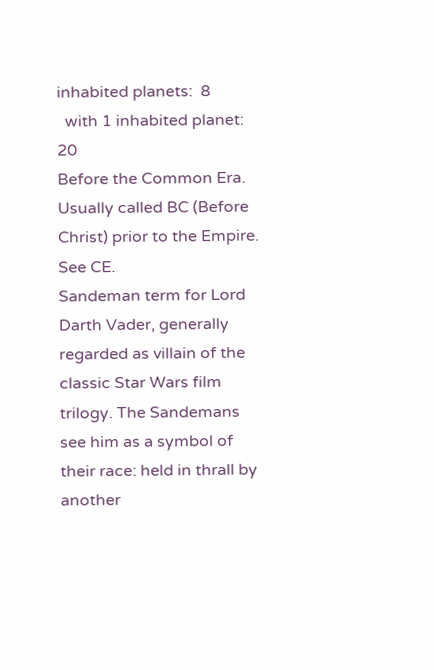inhabited planets:  8
  with 1 inhabited planet:  20
Before the Common Era. Usually called BC (Before Christ) prior to the Empire. See CE.
Sandeman term for Lord Darth Vader, generally regarded as villain of the classic Star Wars film trilogy. The Sandemans see him as a symbol of their race: held in thrall by another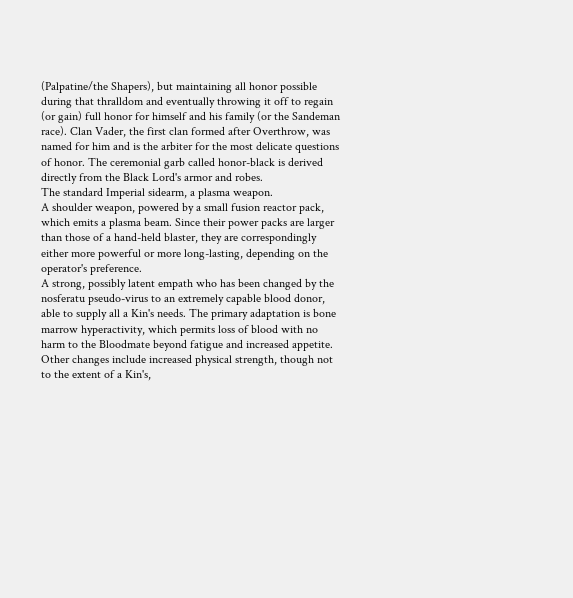(Palpatine/the Shapers), but maintaining all honor possible during that thralldom and eventually throwing it off to regain (or gain) full honor for himself and his family (or the Sandeman race). Clan Vader, the first clan formed after Overthrow, was named for him and is the arbiter for the most delicate questions of honor. The ceremonial garb called honor-black is derived directly from the Black Lord's armor and robes.
The standard Imperial sidearm, a plasma weapon.
A shoulder weapon, powered by a small fusion reactor pack, which emits a plasma beam. Since their power packs are larger than those of a hand-held blaster, they are correspondingly either more powerful or more long-lasting, depending on the operator's preference.
A strong, possibly latent empath who has been changed by the nosferatu pseudo-virus to an extremely capable blood donor, able to supply all a Kin's needs. The primary adaptation is bone marrow hyperactivity, which permits loss of blood with no harm to the Bloodmate beyond fatigue and increased appetite. Other changes include increased physical strength, though not to the extent of a Kin's,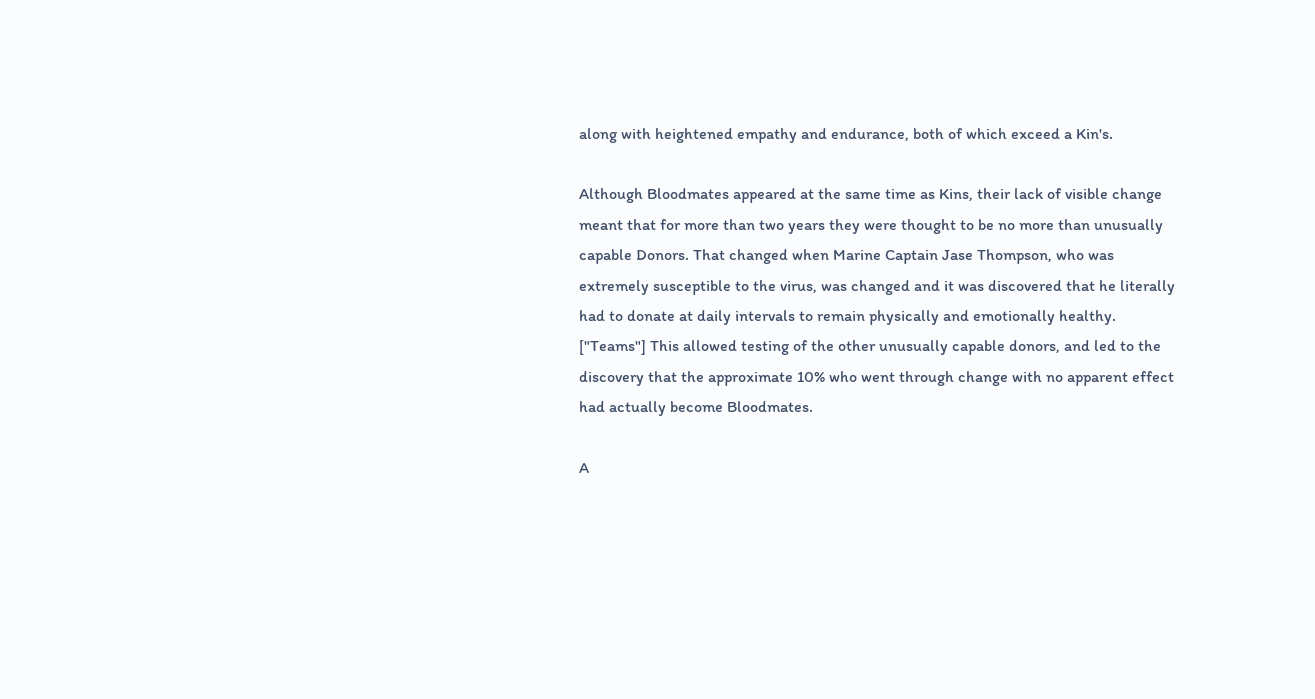along with heightened empathy and endurance, both of which exceed a Kin's.

Although Bloodmates appeared at the same time as Kins, their lack of visible change meant that for more than two years they were thought to be no more than unusually capable Donors. That changed when Marine Captain Jase Thompson, who was extremely susceptible to the virus, was changed and it was discovered that he literally had to donate at daily intervals to remain physically and emotionally healthy. ["Teams"] This allowed testing of the other unusually capable donors, and led to the discovery that the approximate 10% who went through change with no apparent effect had actually become Bloodmates.

A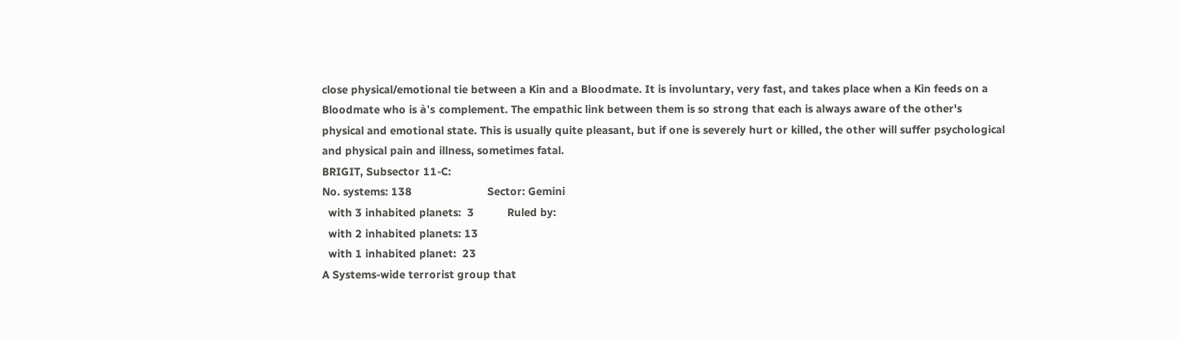close physical/emotional tie between a Kin and a Bloodmate. It is involuntary, very fast, and takes place when a Kin feeds on a Bloodmate who is à's complement. The empathic link between them is so strong that each is always aware of the other's physical and emotional state. This is usually quite pleasant, but if one is severely hurt or killed, the other will suffer psychological and physical pain and illness, sometimes fatal.
BRIGIT, Subsector 11-C:
No. systems: 138                         Sector: Gemini
  with 3 inhabited planets:  3           Ruled by:
  with 2 inhabited planets: 13
  with 1 inhabited planet:  23
A Systems-wide terrorist group that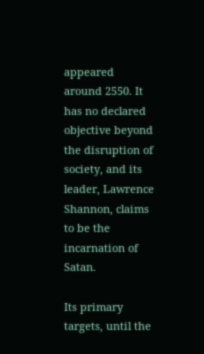appeared around 2550. It has no declared objective beyond the disruption of society, and its leader, Lawrence Shannon, claims to be the incarnation of Satan.

Its primary targets, until the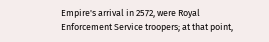Empire's arrival in 2572, were Royal Enforcement Service troopers; at that point,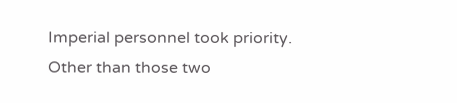Imperial personnel took priority. Other than those two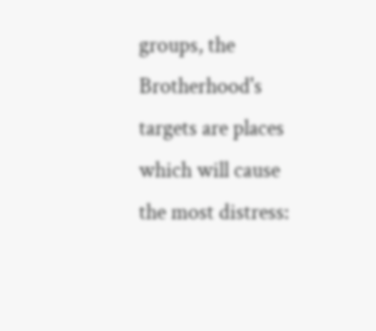groups, the Brotherhood's targets are places which will cause the most distress: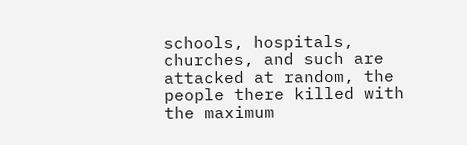schools, hospitals, churches, and such are attacked at random, the people there killed with the maximum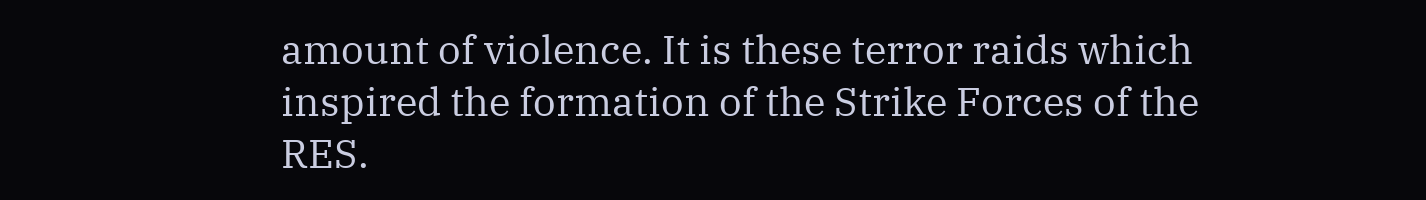amount of violence. It is these terror raids which inspired the formation of the Strike Forces of the RES.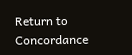Return to Concordance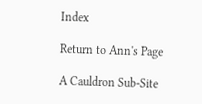Index

Return to Ann's Page

A Cauldron Sub-Site